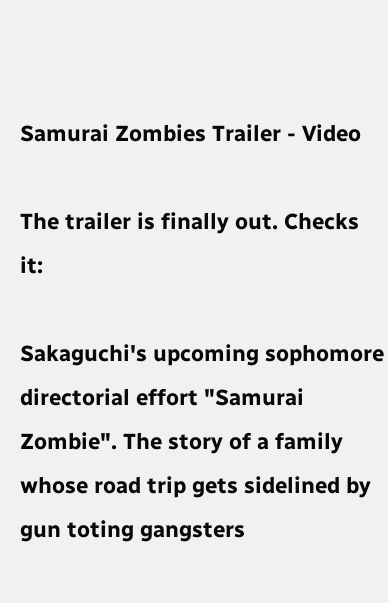Samurai Zombies Trailer - Video

The trailer is finally out. Checks it:

Sakaguchi's upcoming sophomore directorial effort "Samurai Zombie". The story of a family whose road trip gets sidelined by gun toting gangsters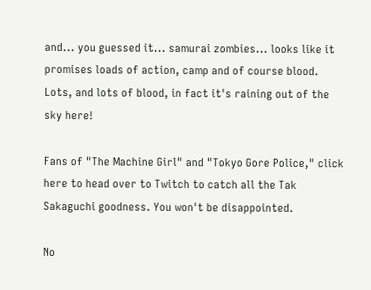and... you guessed it... samurai zombies... looks like it promises loads of action, camp and of course blood. Lots, and lots of blood, in fact it's raining out of the sky here!

Fans of "The Machine Girl" and "Tokyo Gore Police," click here to head over to Twitch to catch all the Tak Sakaguchi goodness. You won't be disappointed.

No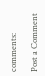comments:

Post a Comment